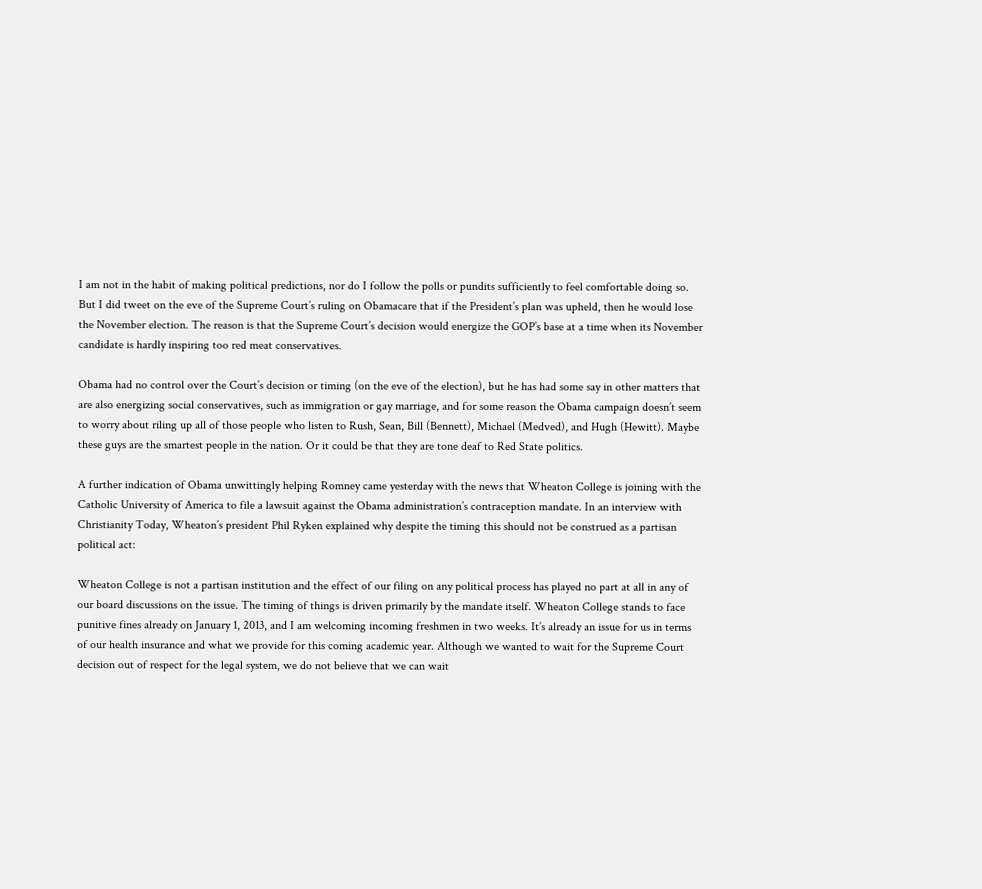I am not in the habit of making political predictions, nor do I follow the polls or pundits sufficiently to feel comfortable doing so. But I did tweet on the eve of the Supreme Court’s ruling on Obamacare that if the President’s plan was upheld, then he would lose the November election. The reason is that the Supreme Court’s decision would energize the GOP’s base at a time when its November candidate is hardly inspiring too red meat conservatives.

Obama had no control over the Court’s decision or timing (on the eve of the election), but he has had some say in other matters that are also energizing social conservatives, such as immigration or gay marriage, and for some reason the Obama campaign doesn’t seem to worry about riling up all of those people who listen to Rush, Sean, Bill (Bennett), Michael (Medved), and Hugh (Hewitt). Maybe these guys are the smartest people in the nation. Or it could be that they are tone deaf to Red State politics.

A further indication of Obama unwittingly helping Romney came yesterday with the news that Wheaton College is joining with the Catholic University of America to file a lawsuit against the Obama administration’s contraception mandate. In an interview with Christianity Today, Wheaton’s president Phil Ryken explained why despite the timing this should not be construed as a partisan political act:

Wheaton College is not a partisan institution and the effect of our filing on any political process has played no part at all in any of our board discussions on the issue. The timing of things is driven primarily by the mandate itself. Wheaton College stands to face punitive fines already on January 1, 2013, and I am welcoming incoming freshmen in two weeks. It’s already an issue for us in terms of our health insurance and what we provide for this coming academic year. Although we wanted to wait for the Supreme Court decision out of respect for the legal system, we do not believe that we can wait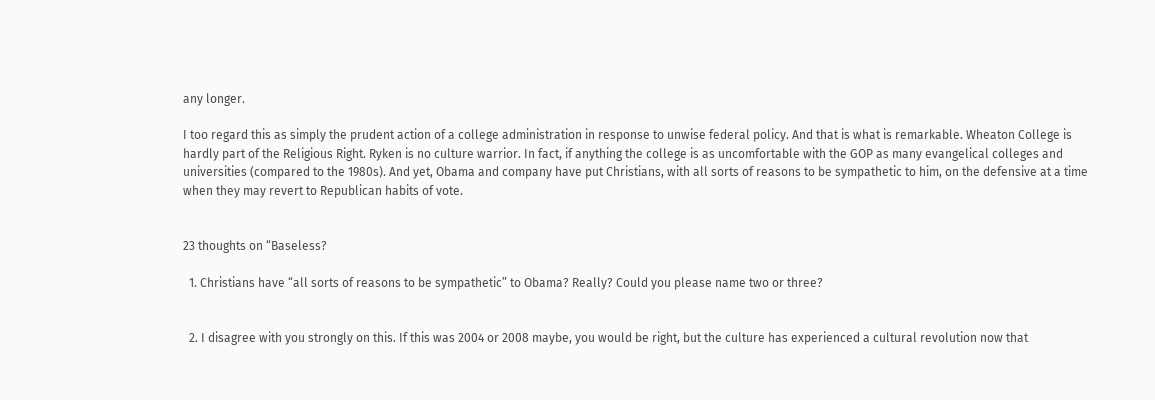any longer.

I too regard this as simply the prudent action of a college administration in response to unwise federal policy. And that is what is remarkable. Wheaton College is hardly part of the Religious Right. Ryken is no culture warrior. In fact, if anything the college is as uncomfortable with the GOP as many evangelical colleges and universities (compared to the 1980s). And yet, Obama and company have put Christians, with all sorts of reasons to be sympathetic to him, on the defensive at a time when they may revert to Republican habits of vote.


23 thoughts on “Baseless?

  1. Christians have “all sorts of reasons to be sympathetic” to Obama? Really? Could you please name two or three?


  2. I disagree with you strongly on this. If this was 2004 or 2008 maybe, you would be right, but the culture has experienced a cultural revolution now that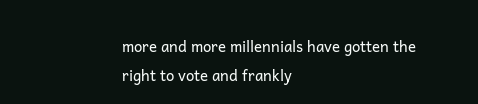more and more millennials have gotten the right to vote and frankly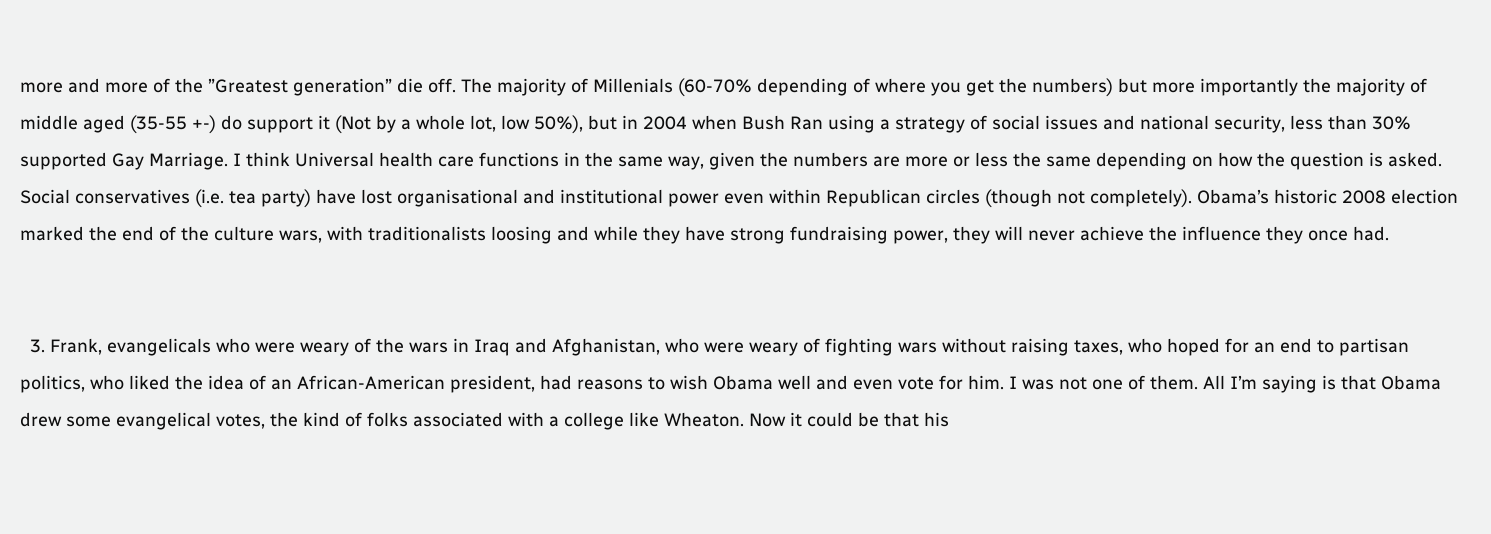more and more of the ”Greatest generation” die off. The majority of Millenials (60-70% depending of where you get the numbers) but more importantly the majority of middle aged (35-55 +-) do support it (Not by a whole lot, low 50%), but in 2004 when Bush Ran using a strategy of social issues and national security, less than 30% supported Gay Marriage. I think Universal health care functions in the same way, given the numbers are more or less the same depending on how the question is asked. Social conservatives (i.e. tea party) have lost organisational and institutional power even within Republican circles (though not completely). Obama’s historic 2008 election marked the end of the culture wars, with traditionalists loosing and while they have strong fundraising power, they will never achieve the influence they once had.


  3. Frank, evangelicals who were weary of the wars in Iraq and Afghanistan, who were weary of fighting wars without raising taxes, who hoped for an end to partisan politics, who liked the idea of an African-American president, had reasons to wish Obama well and even vote for him. I was not one of them. All I’m saying is that Obama drew some evangelical votes, the kind of folks associated with a college like Wheaton. Now it could be that his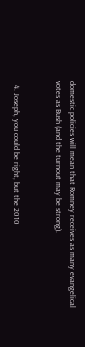domestic policies will mean that Romney receives as many evangelical votes as Bush (and the turnout may be strong).


  4. Joseph, you could be right, but the 2010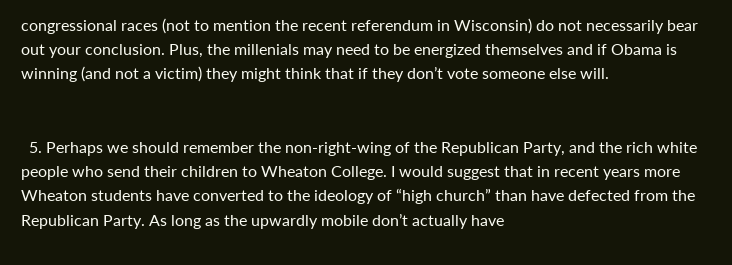congressional races (not to mention the recent referendum in Wisconsin) do not necessarily bear out your conclusion. Plus, the millenials may need to be energized themselves and if Obama is winning (and not a victim) they might think that if they don’t vote someone else will.


  5. Perhaps we should remember the non-right-wing of the Republican Party, and the rich white people who send their children to Wheaton College. I would suggest that in recent years more Wheaton students have converted to the ideology of “high church” than have defected from the Republican Party. As long as the upwardly mobile don’t actually have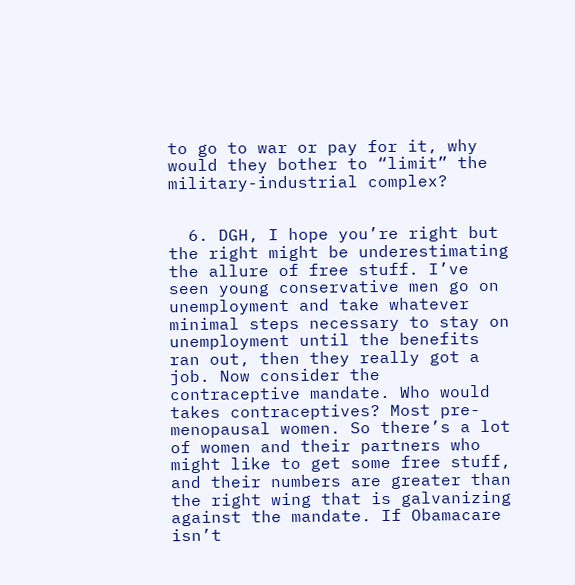to go to war or pay for it, why would they bother to “limit” the military-industrial complex?


  6. DGH, I hope you’re right but the right might be underestimating the allure of free stuff. I’ve seen young conservative men go on unemployment and take whatever minimal steps necessary to stay on unemployment until the benefits ran out, then they really got a job. Now consider the contraceptive mandate. Who would takes contraceptives? Most pre-menopausal women. So there’s a lot of women and their partners who might like to get some free stuff, and their numbers are greater than the right wing that is galvanizing against the mandate. If Obamacare isn’t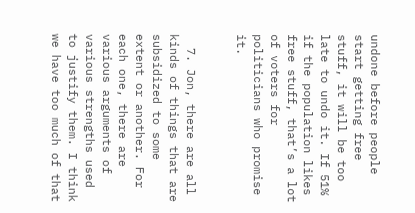undone before people start getting free stuff, it will be too late to undo it. If 51% if the population likes free stuff, that’s a lot of voters for politicians who promise it.


  7. Jon, there are all kinds of things that are subsidized to some extent or another. For each one, there are various arguments of various strengths used to justify them. I think we have too much of that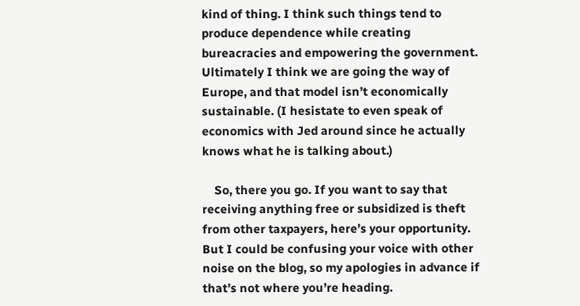kind of thing. I think such things tend to produce dependence while creating bureacracies and empowering the government. Ultimately I think we are going the way of Europe, and that model isn’t economically sustainable. (I hesistate to even speak of economics with Jed around since he actually knows what he is talking about.)

    So, there you go. If you want to say that receiving anything free or subsidized is theft from other taxpayers, here’s your opportunity. But I could be confusing your voice with other noise on the blog, so my apologies in advance if that’s not where you’re heading.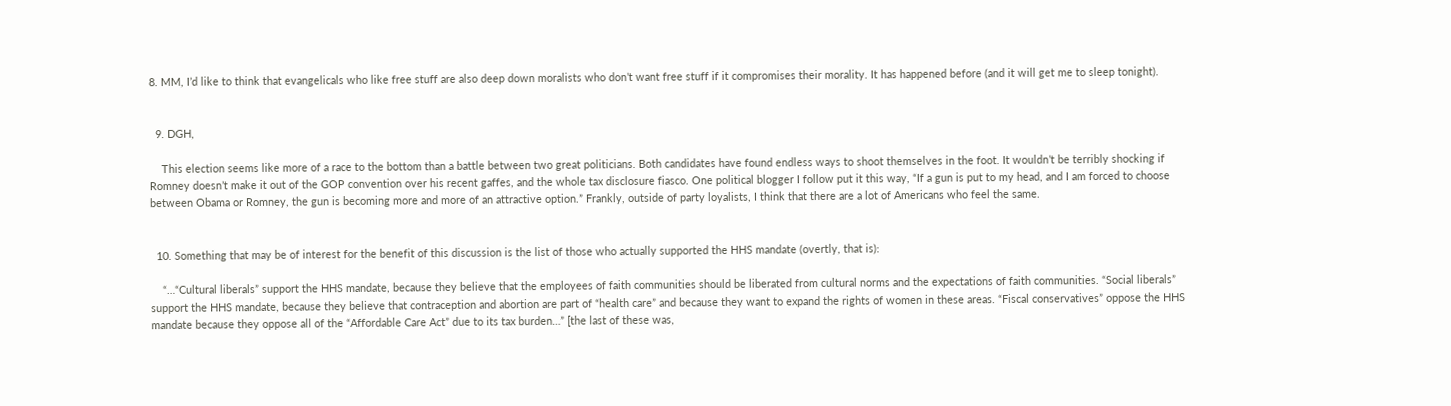8. MM, I’d like to think that evangelicals who like free stuff are also deep down moralists who don’t want free stuff if it compromises their morality. It has happened before (and it will get me to sleep tonight).


  9. DGH,

    This election seems like more of a race to the bottom than a battle between two great politicians. Both candidates have found endless ways to shoot themselves in the foot. It wouldn’t be terribly shocking if Romney doesn’t make it out of the GOP convention over his recent gaffes, and the whole tax disclosure fiasco. One political blogger I follow put it this way, “If a gun is put to my head, and I am forced to choose between Obama or Romney, the gun is becoming more and more of an attractive option.” Frankly, outside of party loyalists, I think that there are a lot of Americans who feel the same.


  10. Something that may be of interest for the benefit of this discussion is the list of those who actually supported the HHS mandate (overtly, that is):

    “…“Cultural liberals” support the HHS mandate, because they believe that the employees of faith communities should be liberated from cultural norms and the expectations of faith communities. “Social liberals” support the HHS mandate, because they believe that contraception and abortion are part of “health care” and because they want to expand the rights of women in these areas. “Fiscal conservatives” oppose the HHS mandate because they oppose all of the “Affordable Care Act” due to its tax burden…” [the last of these was,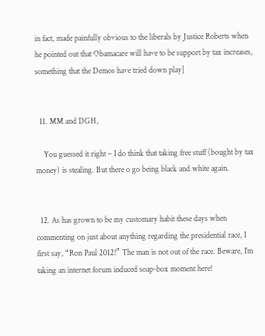in fact, made painfully obvious to the liberals by Justice Roberts when he pointed out that Obamacare will have to be support by tax increases, something that the Demos have tried down play]


  11. MM and DGH,

    You guessed it right – I do think that taking free stuff (bought by tax money) is stealing. But there o go being black and white again.


  12. As has grown to be my customary habit these days when commenting on just about anything regarding the presidential race, I first say, “Ron Paul 2012!” The man is not out of the race. Beware, I’m taking an internet forum induced soap-box moment here!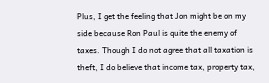Plus, I get the feeling that Jon might be on my side because Ron Paul is quite the enemy of taxes. Though I do not agree that all taxation is theft, I do believe that income tax, property tax,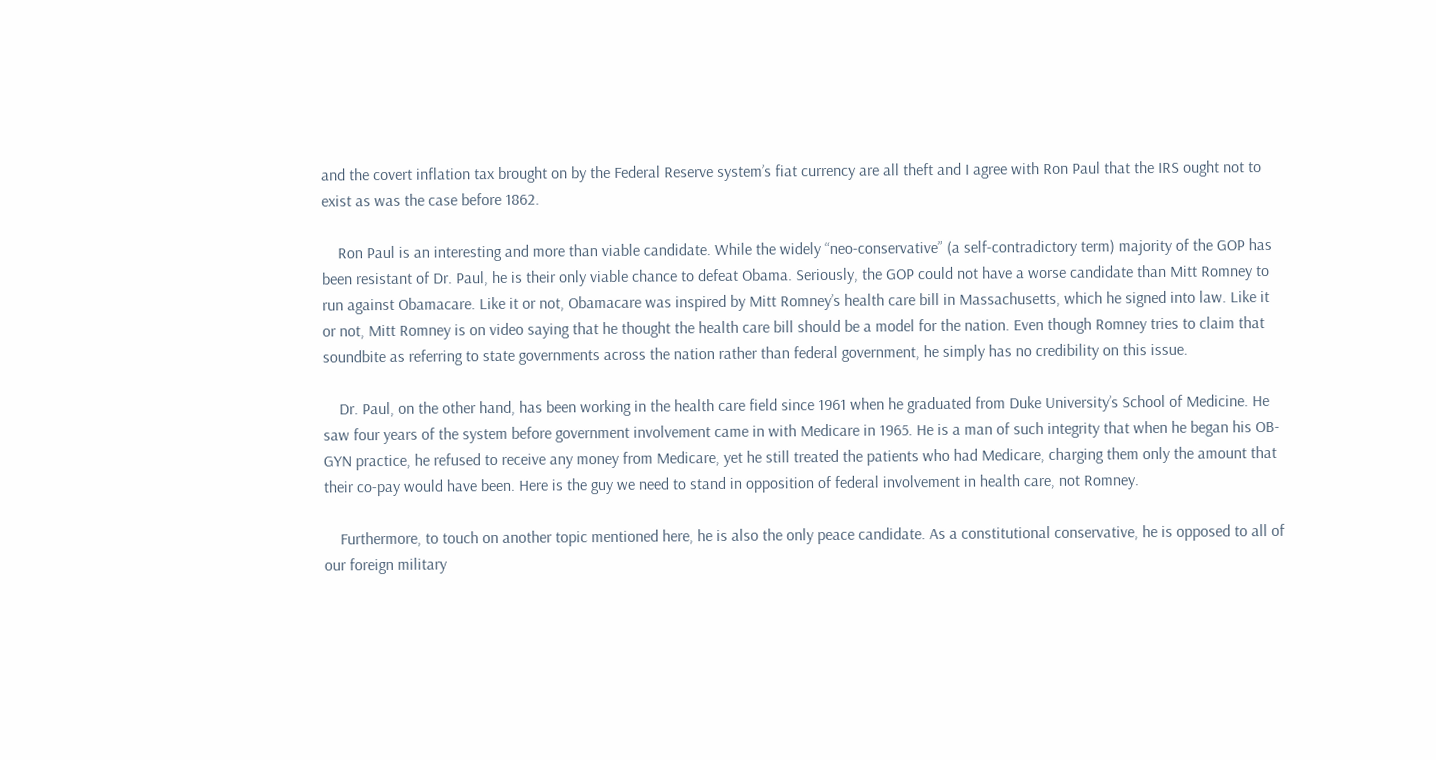and the covert inflation tax brought on by the Federal Reserve system’s fiat currency are all theft and I agree with Ron Paul that the IRS ought not to exist as was the case before 1862.

    Ron Paul is an interesting and more than viable candidate. While the widely “neo-conservative” (a self-contradictory term) majority of the GOP has been resistant of Dr. Paul, he is their only viable chance to defeat Obama. Seriously, the GOP could not have a worse candidate than Mitt Romney to run against Obamacare. Like it or not, Obamacare was inspired by Mitt Romney’s health care bill in Massachusetts, which he signed into law. Like it or not, Mitt Romney is on video saying that he thought the health care bill should be a model for the nation. Even though Romney tries to claim that soundbite as referring to state governments across the nation rather than federal government, he simply has no credibility on this issue.

    Dr. Paul, on the other hand, has been working in the health care field since 1961 when he graduated from Duke University’s School of Medicine. He saw four years of the system before government involvement came in with Medicare in 1965. He is a man of such integrity that when he began his OB-GYN practice, he refused to receive any money from Medicare, yet he still treated the patients who had Medicare, charging them only the amount that their co-pay would have been. Here is the guy we need to stand in opposition of federal involvement in health care, not Romney.

    Furthermore, to touch on another topic mentioned here, he is also the only peace candidate. As a constitutional conservative, he is opposed to all of our foreign military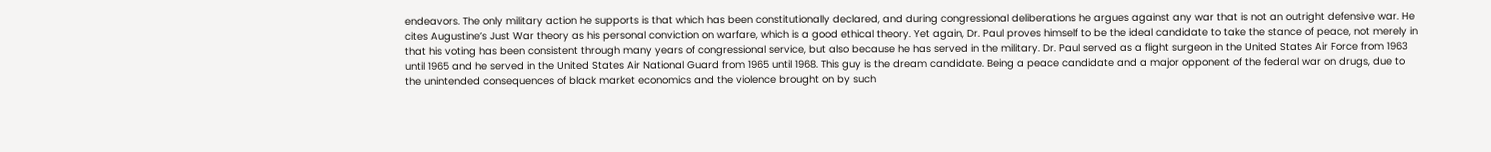endeavors. The only military action he supports is that which has been constitutionally declared, and during congressional deliberations he argues against any war that is not an outright defensive war. He cites Augustine’s Just War theory as his personal conviction on warfare, which is a good ethical theory. Yet again, Dr. Paul proves himself to be the ideal candidate to take the stance of peace, not merely in that his voting has been consistent through many years of congressional service, but also because he has served in the military. Dr. Paul served as a flight surgeon in the United States Air Force from 1963 until 1965 and he served in the United States Air National Guard from 1965 until 1968. This guy is the dream candidate. Being a peace candidate and a major opponent of the federal war on drugs, due to the unintended consequences of black market economics and the violence brought on by such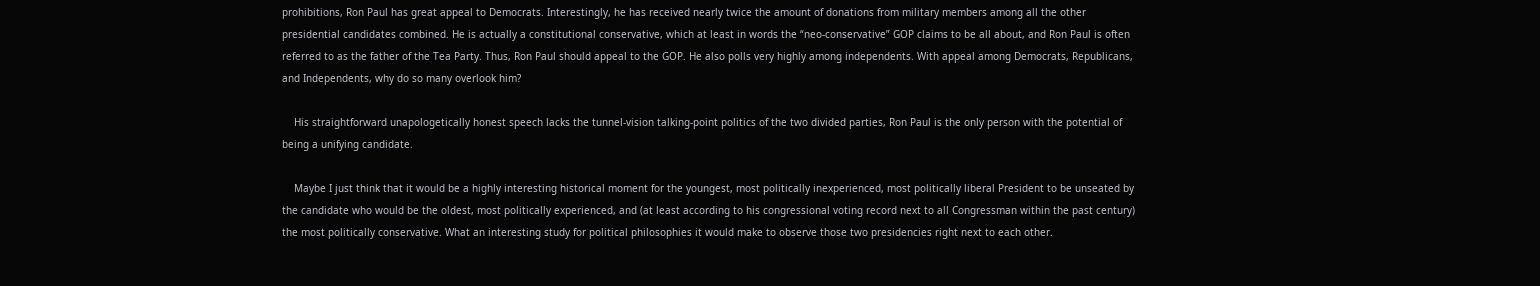prohibitions, Ron Paul has great appeal to Democrats. Interestingly, he has received nearly twice the amount of donations from military members among all the other presidential candidates combined. He is actually a constitutional conservative, which at least in words the “neo-conservative” GOP claims to be all about, and Ron Paul is often referred to as the father of the Tea Party. Thus, Ron Paul should appeal to the GOP. He also polls very highly among independents. With appeal among Democrats, Republicans, and Independents, why do so many overlook him?

    His straightforward unapologetically honest speech lacks the tunnel-vision talking-point politics of the two divided parties, Ron Paul is the only person with the potential of being a unifying candidate.

    Maybe I just think that it would be a highly interesting historical moment for the youngest, most politically inexperienced, most politically liberal President to be unseated by the candidate who would be the oldest, most politically experienced, and (at least according to his congressional voting record next to all Congressman within the past century) the most politically conservative. What an interesting study for political philosophies it would make to observe those two presidencies right next to each other.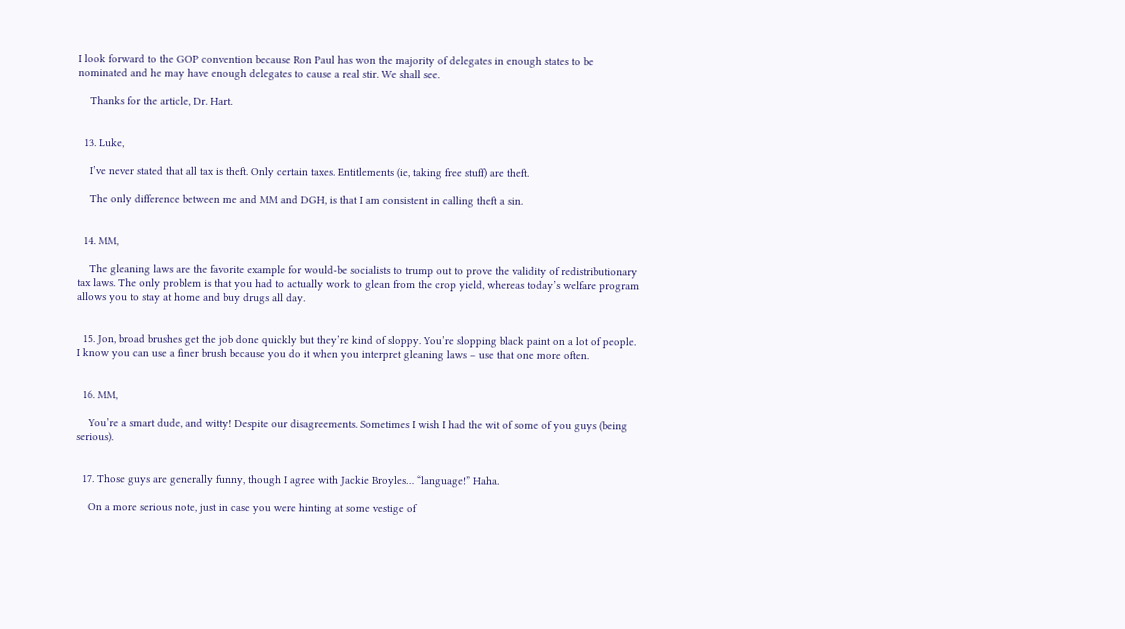I look forward to the GOP convention because Ron Paul has won the majority of delegates in enough states to be nominated and he may have enough delegates to cause a real stir. We shall see.

    Thanks for the article, Dr. Hart.


  13. Luke,

    I’ve never stated that all tax is theft. Only certain taxes. Entitlements (ie, taking free stuff) are theft.

    The only difference between me and MM and DGH, is that I am consistent in calling theft a sin.


  14. MM,

    The gleaning laws are the favorite example for would-be socialists to trump out to prove the validity of redistributionary tax laws. The only problem is that you had to actually work to glean from the crop yield, whereas today’s welfare program allows you to stay at home and buy drugs all day.


  15. Jon, broad brushes get the job done quickly but they’re kind of sloppy. You’re slopping black paint on a lot of people. I know you can use a finer brush because you do it when you interpret gleaning laws – use that one more often.


  16. MM,

    You’re a smart dude, and witty! Despite our disagreements. Sometimes I wish I had the wit of some of you guys (being serious).


  17. Those guys are generally funny, though I agree with Jackie Broyles… “language!” Haha.

    On a more serious note, just in case you were hinting at some vestige of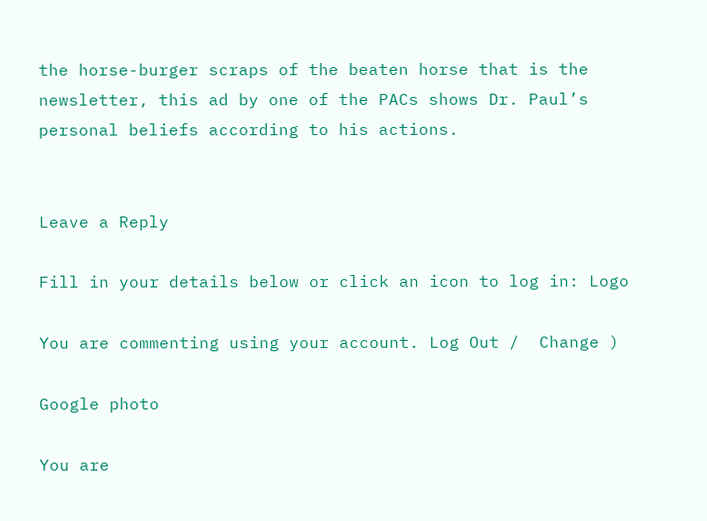the horse-burger scraps of the beaten horse that is the newsletter, this ad by one of the PACs shows Dr. Paul’s personal beliefs according to his actions.


Leave a Reply

Fill in your details below or click an icon to log in: Logo

You are commenting using your account. Log Out /  Change )

Google photo

You are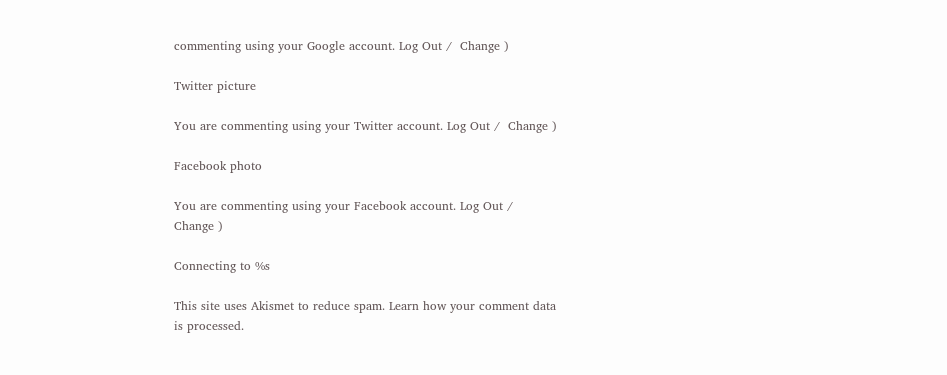commenting using your Google account. Log Out /  Change )

Twitter picture

You are commenting using your Twitter account. Log Out /  Change )

Facebook photo

You are commenting using your Facebook account. Log Out /  Change )

Connecting to %s

This site uses Akismet to reduce spam. Learn how your comment data is processed.